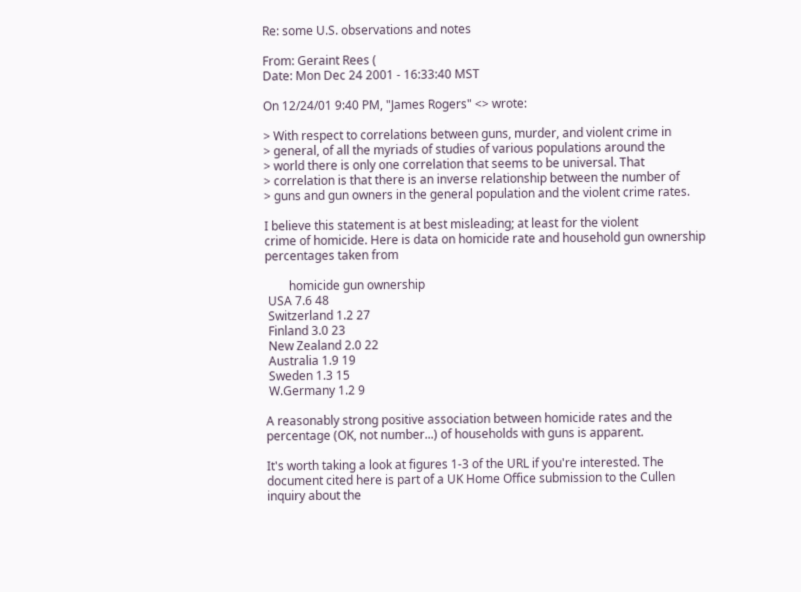Re: some U.S. observations and notes

From: Geraint Rees (
Date: Mon Dec 24 2001 - 16:33:40 MST

On 12/24/01 9:40 PM, "James Rogers" <> wrote:

> With respect to correlations between guns, murder, and violent crime in
> general, of all the myriads of studies of various populations around the
> world there is only one correlation that seems to be universal. That
> correlation is that there is an inverse relationship between the number of
> guns and gun owners in the general population and the violent crime rates.

I believe this statement is at best misleading; at least for the violent
crime of homicide. Here is data on homicide rate and household gun ownership
percentages taken from

        homicide gun ownership
 USA 7.6 48
 Switzerland 1.2 27
 Finland 3.0 23
 New Zealand 2.0 22
 Australia 1.9 19
 Sweden 1.3 15
 W.Germany 1.2 9

A reasonably strong positive association between homicide rates and the
percentage (OK, not number...) of households with guns is apparent.

It's worth taking a look at figures 1-3 of the URL if you're interested. The
document cited here is part of a UK Home Office submission to the Cullen
inquiry about the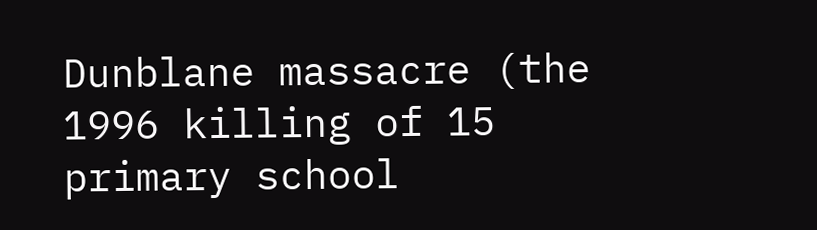Dunblane massacre (the 1996 killing of 15 primary school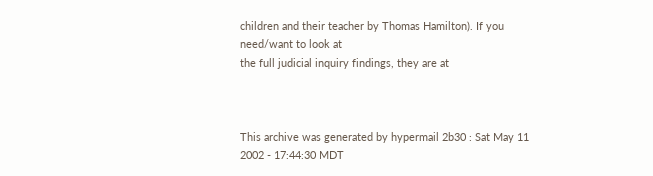children and their teacher by Thomas Hamilton). If you need/want to look at
the full judicial inquiry findings, they are at



This archive was generated by hypermail 2b30 : Sat May 11 2002 - 17:44:30 MDT